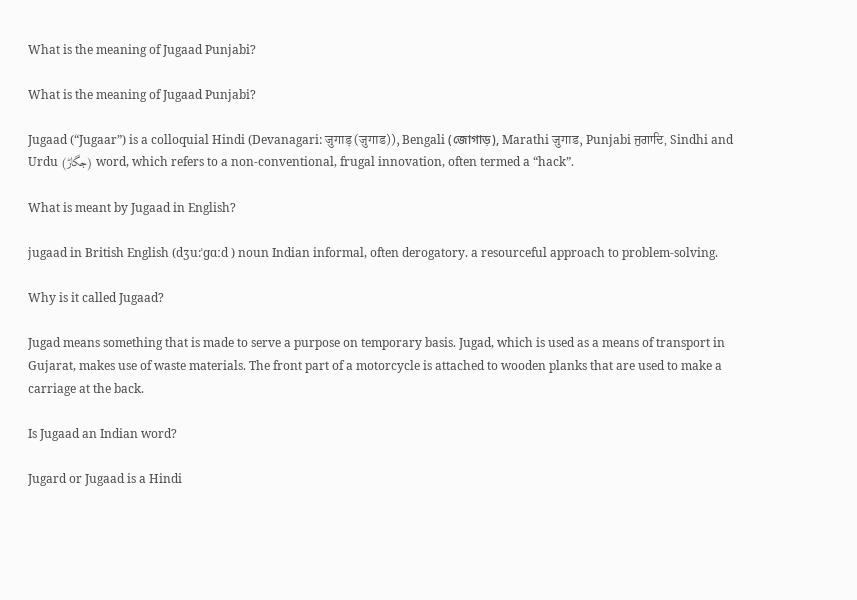What is the meaning of Jugaad Punjabi?

What is the meaning of Jugaad Punjabi?

Jugaad (“Jugaar”) is a colloquial Hindi (Devanagari: जुगाड़ (जुगाड)), Bengali (জোগাড়), Marathi जुगाड, Punjabi ਜੁਗਾਦਿ, Sindhi and Urdu (جگاڑ) word, which refers to a non-conventional, frugal innovation, often termed a “hack”.

What is meant by Jugaad in English?

jugaad in British English (dʒu:ˈɡɑːd ) noun Indian informal, often derogatory. a resourceful approach to problem-solving.

Why is it called Jugaad?

Jugad means something that is made to serve a purpose on temporary basis. Jugad, which is used as a means of transport in Gujarat, makes use of waste materials. The front part of a motorcycle is attached to wooden planks that are used to make a carriage at the back.

Is Jugaad an Indian word?

Jugard or Jugaad is a Hindi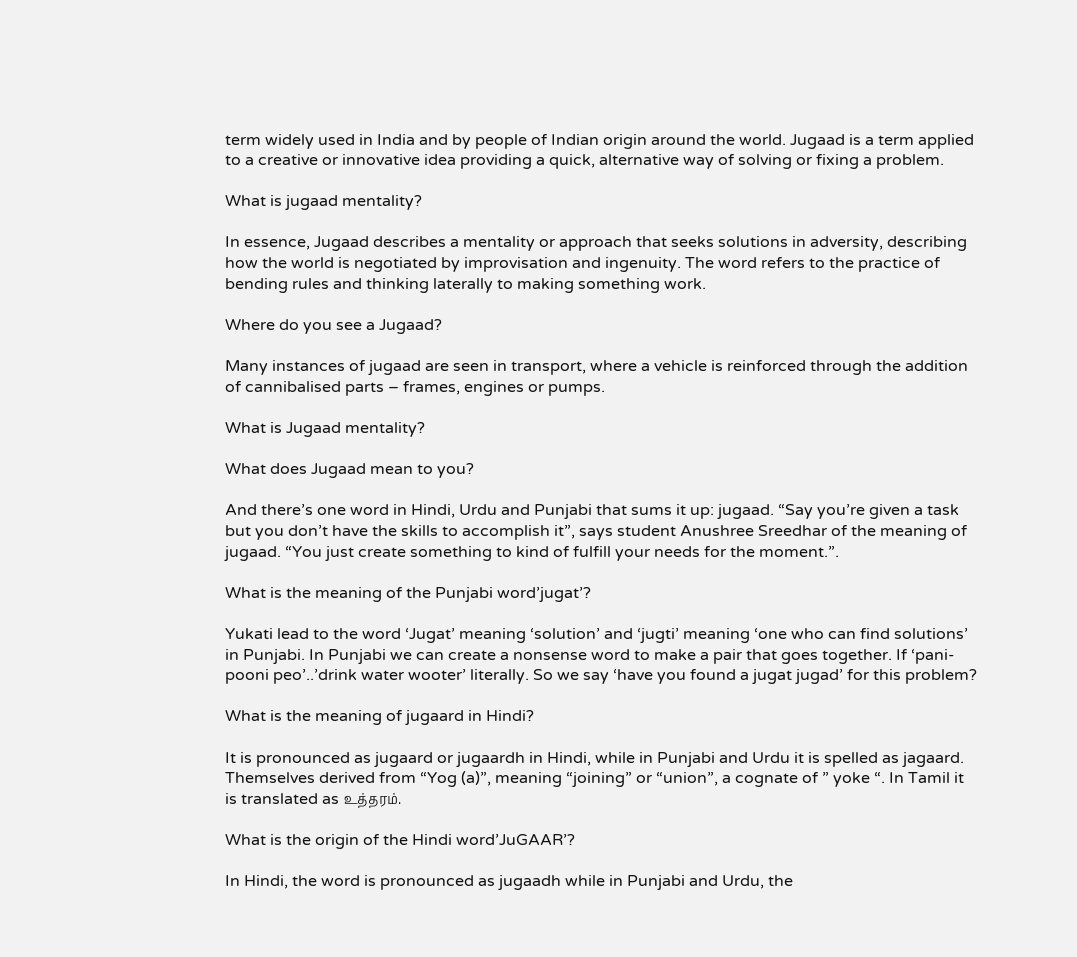term widely used in India and by people of Indian origin around the world. Jugaad is a term applied to a creative or innovative idea providing a quick, alternative way of solving or fixing a problem.

What is jugaad mentality?

In essence, Jugaad describes a mentality or approach that seeks solutions in adversity, describing how the world is negotiated by improvisation and ingenuity. The word refers to the practice of bending rules and thinking laterally to making something work.

Where do you see a Jugaad?

Many instances of jugaad are seen in transport, where a vehicle is reinforced through the addition of cannibalised parts – frames, engines or pumps.

What is Jugaad mentality?

What does Jugaad mean to you?

And there’s one word in Hindi, Urdu and Punjabi that sums it up: jugaad. “Say you’re given a task but you don’t have the skills to accomplish it”, says student Anushree Sreedhar of the meaning of jugaad. “You just create something to kind of fulfill your needs for the moment.”.

What is the meaning of the Punjabi word’jugat’?

Yukati lead to the word ‘Jugat’ meaning ‘solution’ and ‘jugti’ meaning ‘one who can find solutions’ in Punjabi. In Punjabi we can create a nonsense word to make a pair that goes together. If ‘pani- pooni peo’..’drink water wooter’ literally. So we say ‘have you found a jugat jugad’ for this problem?

What is the meaning of jugaard in Hindi?

It is pronounced as jugaard or jugaardh in Hindi, while in Punjabi and Urdu it is spelled as jagaard. Themselves derived from “Yog (a)”, meaning “joining” or “union”, a cognate of ” yoke “. In Tamil it is translated as உத்தரம்.

What is the origin of the Hindi word’JuGAAR’?

In Hindi, the word is pronounced as jugaadh while in Punjabi and Urdu, the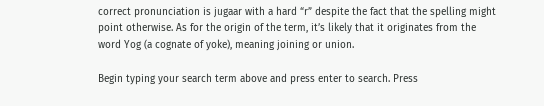correct pronunciation is jugaar with a hard “r” despite the fact that the spelling might point otherwise. As for the origin of the term, it’s likely that it originates from the word Yog (a cognate of yoke), meaning joining or union.

Begin typing your search term above and press enter to search. Press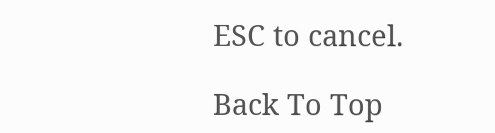ESC to cancel.

Back To Top